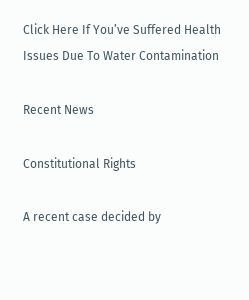Click Here If You’ve Suffered Health Issues Due To Water Contamination

Recent News

Constitutional Rights

A recent case decided by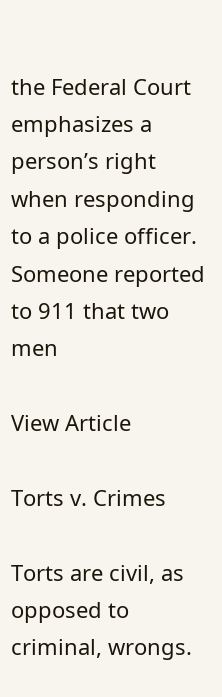the Federal Court emphasizes a person’s right when responding to a police officer.  Someone reported to 911 that two men

View Article

Torts v. Crimes

Torts are civil, as opposed to criminal, wrongs.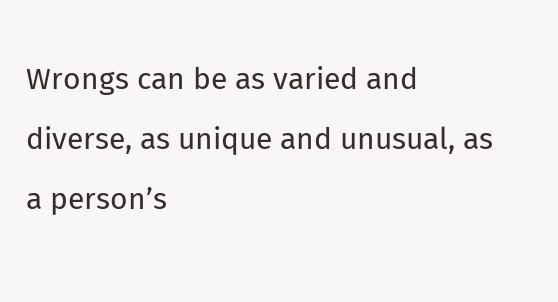Wrongs can be as varied and diverse, as unique and unusual, as a person’s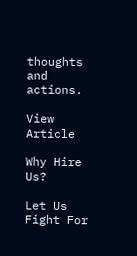thoughts and actions.

View Article

Why Hire Us?

Let Us Fight For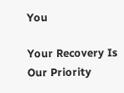You

Your Recovery Is Our Priority